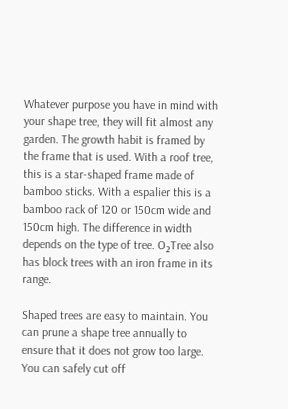Whatever purpose you have in mind with your shape tree, they will fit almost any garden. The growth habit is framed by the frame that is used. With a roof tree, this is a star-shaped frame made of bamboo sticks. With a espalier this is a bamboo rack of 120 or 150cm wide and 150cm high. The difference in width depends on the type of tree. O₂Tree also has block trees with an iron frame in its range.

Shaped trees are easy to maintain. You can prune a shape tree annually to ensure that it does not grow too large. You can safely cut off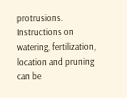protrusions. Instructions on watering, fertilization, location and pruning can be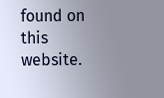found on this website.